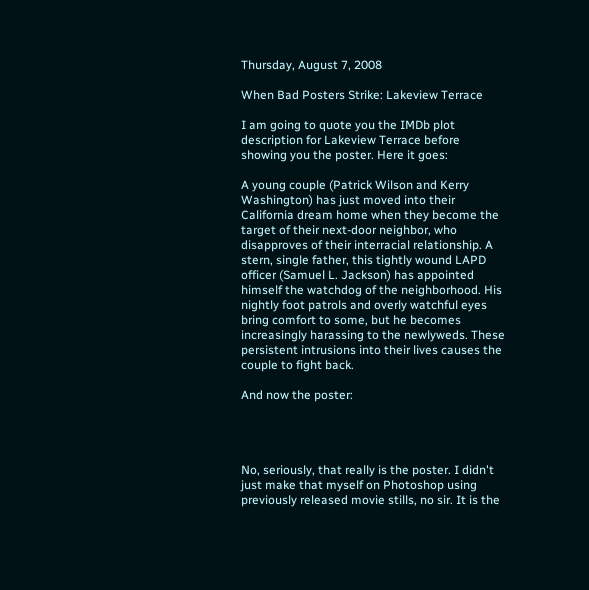Thursday, August 7, 2008

When Bad Posters Strike: Lakeview Terrace

I am going to quote you the IMDb plot description for Lakeview Terrace before showing you the poster. Here it goes:

A young couple (Patrick Wilson and Kerry Washington) has just moved into their California dream home when they become the target of their next-door neighbor, who disapproves of their interracial relationship. A stern, single father, this tightly wound LAPD officer (Samuel L. Jackson) has appointed himself the watchdog of the neighborhood. His nightly foot patrols and overly watchful eyes bring comfort to some, but he becomes increasingly harassing to the newlyweds. These persistent intrusions into their lives causes the couple to fight back.

And now the poster:




No, seriously, that really is the poster. I didn't just make that myself on Photoshop using previously released movie stills, no sir. It is the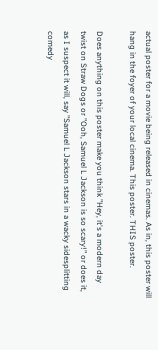actual poster for a movie being released in cinemas. As in, this poster will hang in the foyer of your local cinema. This poster. THIS poster.

Does anything on this poster make you think "Hey, it's a modern day twist on Straw Dogs or "Ooh, Samuel L Jackson is so scary!" or does it, as I suspect it will, say "Samuel L Jackson stars in a wacky sidesplitting comedy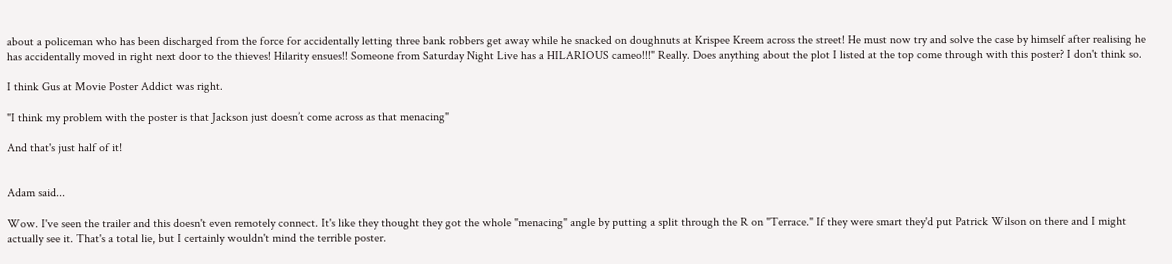about a policeman who has been discharged from the force for accidentally letting three bank robbers get away while he snacked on doughnuts at Krispee Kreem across the street! He must now try and solve the case by himself after realising he has accidentally moved in right next door to the thieves! Hilarity ensues!! Someone from Saturday Night Live has a HILARIOUS cameo!!!" Really. Does anything about the plot I listed at the top come through with this poster? I don't think so.

I think Gus at Movie Poster Addict was right.

"I think my problem with the poster is that Jackson just doesn’t come across as that menacing"

And that's just half of it!


Adam said...

Wow. I've seen the trailer and this doesn't even remotely connect. It's like they thought they got the whole "menacing" angle by putting a split through the R on "Terrace." If they were smart they'd put Patrick Wilson on there and I might actually see it. That's a total lie, but I certainly wouldn't mind the terrible poster.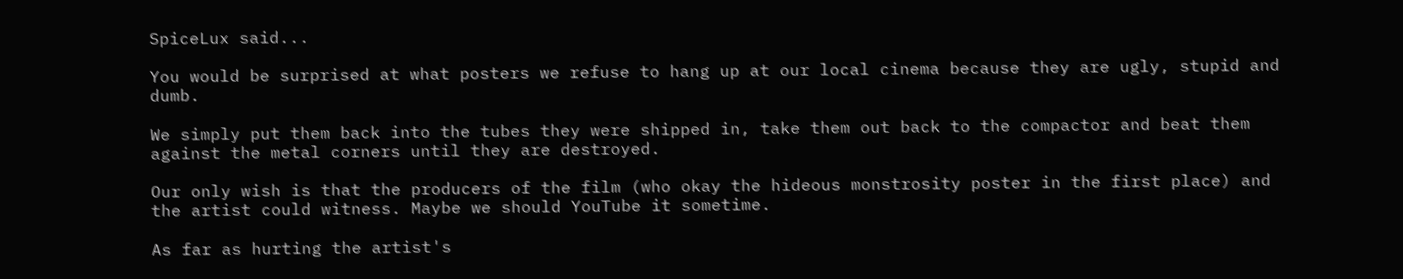SpiceLux said...

You would be surprised at what posters we refuse to hang up at our local cinema because they are ugly, stupid and dumb.

We simply put them back into the tubes they were shipped in, take them out back to the compactor and beat them against the metal corners until they are destroyed.

Our only wish is that the producers of the film (who okay the hideous monstrosity poster in the first place) and the artist could witness. Maybe we should YouTube it sometime.

As far as hurting the artist's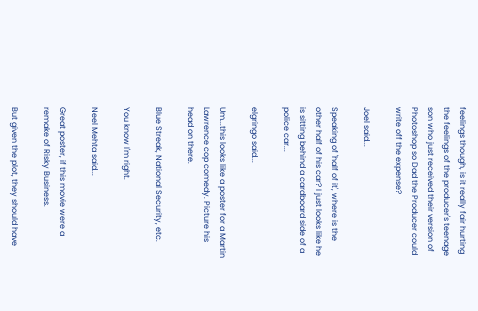feelings though, is it really fair hurting the feelings of the producer's teenage son who just received their version of Photoshop so Dad the Producer could write off the expense?

Joel said...

Speaking of 'half of it', where is the other half of his car? I just looks like he is sitting behind a cardboard side of a police car...

elgringo said...

Um...this looks like a poster for a Martin Lawrence cop comedy. Picture his head on there.

Blue Streak, National Security, etc.

You know I'm right.

Neel Mehta said...

Great poster, if this movie were a remake of Risky Business.

But given the plot, they should have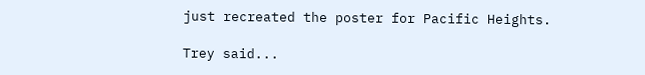just recreated the poster for Pacific Heights.

Trey said...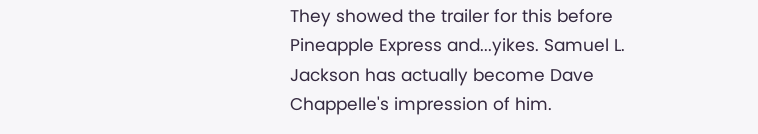They showed the trailer for this before Pineapple Express and...yikes. Samuel L. Jackson has actually become Dave Chappelle's impression of him.